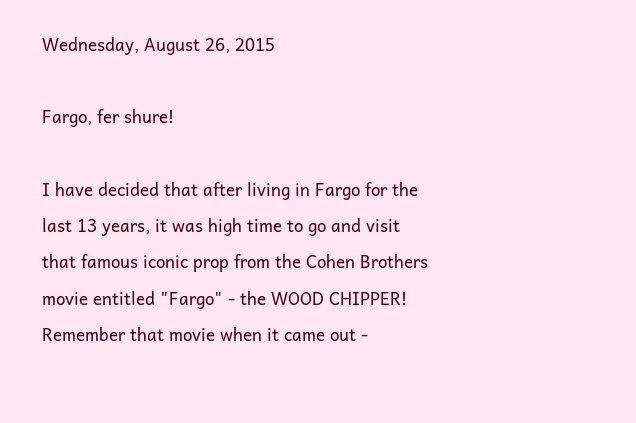Wednesday, August 26, 2015

Fargo, fer shure!

I have decided that after living in Fargo for the last 13 years, it was high time to go and visit that famous iconic prop from the Cohen Brothers movie entitled "Fargo" - the WOOD CHIPPER!  Remember that movie when it came out -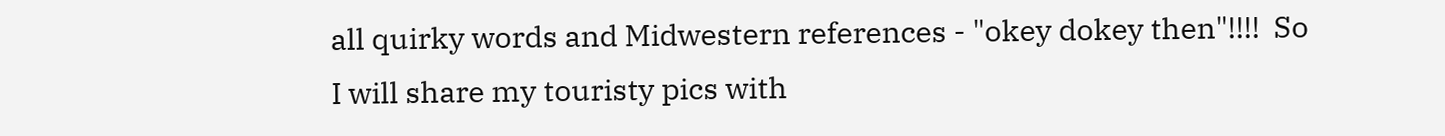all quirky words and Midwestern references - "okey dokey then"!!!!  So I will share my touristy pics with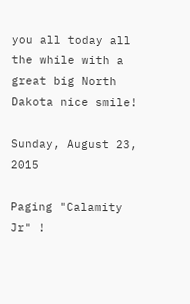you all today all the while with a great big North Dakota nice smile!

Sunday, August 23, 2015

Paging "Calamity Jr" !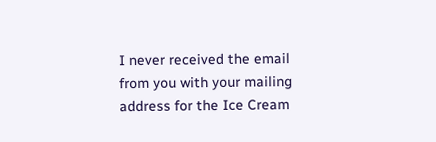I never received the email from you with your mailing address for the Ice Cream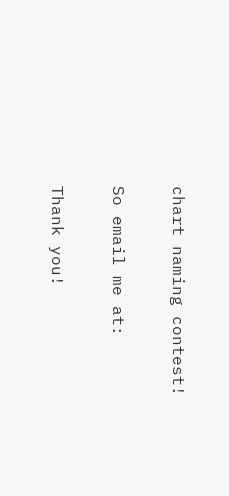chart naming contest!

So email me at:

Thank you!